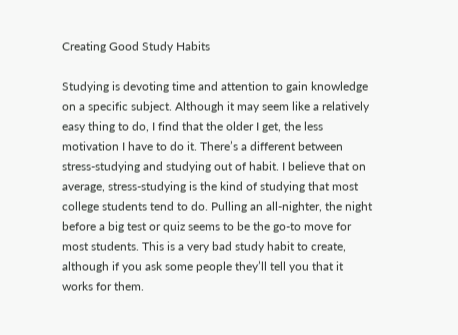Creating Good Study Habits

Studying is devoting time and attention to gain knowledge on a specific subject. Although it may seem like a relatively easy thing to do, I find that the older I get, the less motivation I have to do it. There’s a different between stress-studying and studying out of habit. I believe that on average, stress-studying is the kind of studying that most college students tend to do. Pulling an all-nighter, the night before a big test or quiz seems to be the go-to move for most students. This is a very bad study habit to create, although if you ask some people they’ll tell you that it works for them.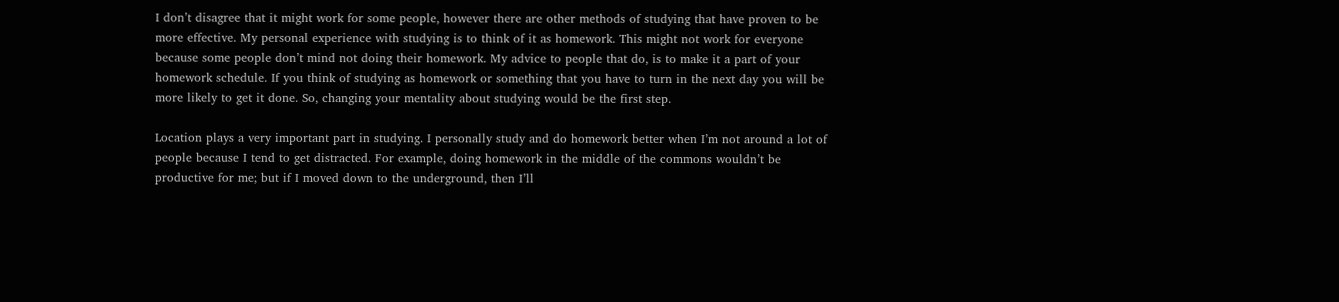I don’t disagree that it might work for some people, however there are other methods of studying that have proven to be more effective. My personal experience with studying is to think of it as homework. This might not work for everyone because some people don’t mind not doing their homework. My advice to people that do, is to make it a part of your homework schedule. If you think of studying as homework or something that you have to turn in the next day you will be more likely to get it done. So, changing your mentality about studying would be the first step.

Location plays a very important part in studying. I personally study and do homework better when I’m not around a lot of people because I tend to get distracted. For example, doing homework in the middle of the commons wouldn’t be productive for me; but if I moved down to the underground, then I’ll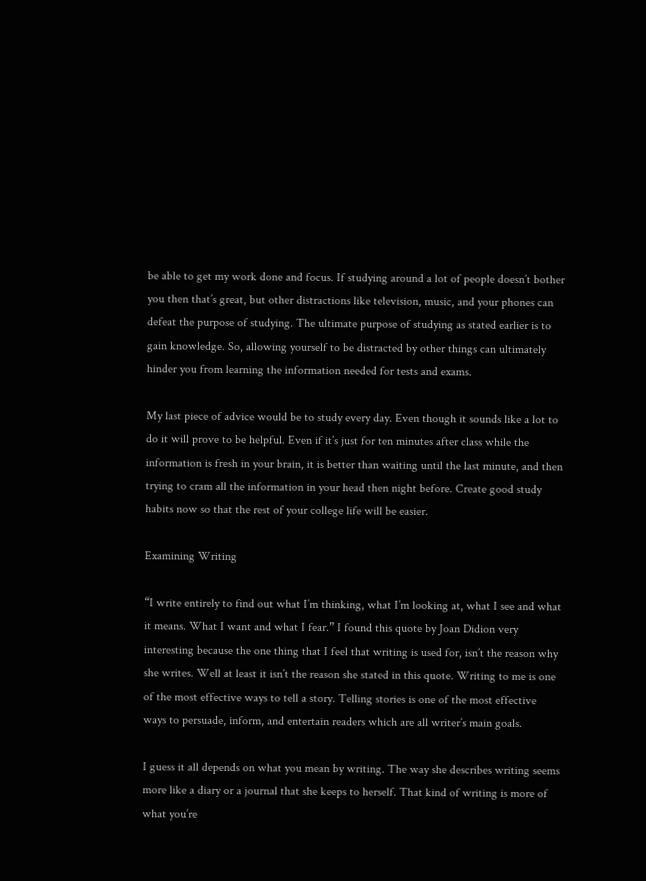be able to get my work done and focus. If studying around a lot of people doesn’t bother you then that’s great, but other distractions like television, music, and your phones can defeat the purpose of studying. The ultimate purpose of studying as stated earlier is to gain knowledge. So, allowing yourself to be distracted by other things can ultimately hinder you from learning the information needed for tests and exams.

My last piece of advice would be to study every day. Even though it sounds like a lot to do it will prove to be helpful. Even if it’s just for ten minutes after class while the information is fresh in your brain, it is better than waiting until the last minute, and then trying to cram all the information in your head then night before. Create good study habits now so that the rest of your college life will be easier.

Examining Writing

“I write entirely to find out what I’m thinking, what I’m looking at, what I see and what it means. What I want and what I fear.” I found this quote by Joan Didion very interesting because the one thing that I feel that writing is used for, isn’t the reason why she writes. Well at least it isn’t the reason she stated in this quote. Writing to me is one of the most effective ways to tell a story. Telling stories is one of the most effective ways to persuade, inform, and entertain readers which are all writer’s main goals.

I guess it all depends on what you mean by writing. The way she describes writing seems more like a diary or a journal that she keeps to herself. That kind of writing is more of what you’re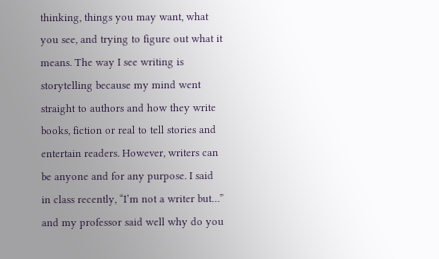thinking, things you may want, what you see, and trying to figure out what it means. The way I see writing is storytelling because my mind went straight to authors and how they write books, fiction or real to tell stories and entertain readers. However, writers can be anyone and for any purpose. I said in class recently, “I’m not a writer but…” and my professor said well why do you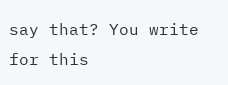say that? You write for this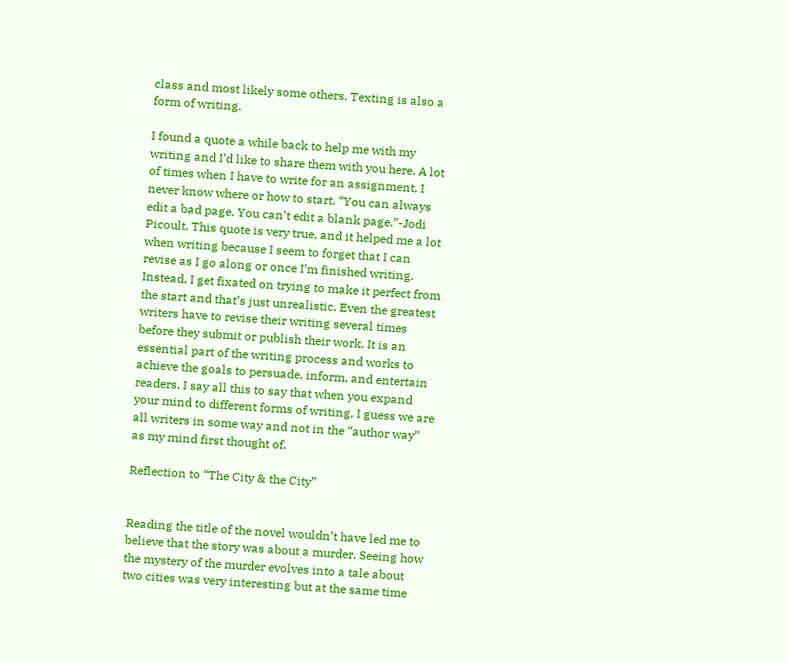class and most likely some others. Texting is also a form of writing.

I found a quote a while back to help me with my writing and I’d like to share them with you here. A lot of times when I have to write for an assignment, I never know where or how to start. “You can always edit a bad page. You can’t edit a blank page.”-Jodi Picoult. This quote is very true, and it helped me a lot when writing because I seem to forget that I can revise as I go along or once I’m finished writing. Instead, I get fixated on trying to make it perfect from the start and that’s just unrealistic. Even the greatest writers have to revise their writing several times before they submit or publish their work. It is an essential part of the writing process and works to achieve the goals to persuade, inform, and entertain readers. I say all this to say that when you expand your mind to different forms of writing, I guess we are all writers in some way and not in the “author way” as my mind first thought of.

Reflection to “The City & the City”


Reading the title of the novel wouldn’t have led me to believe that the story was about a murder. Seeing how the mystery of the murder evolves into a tale about two cities was very interesting but at the same time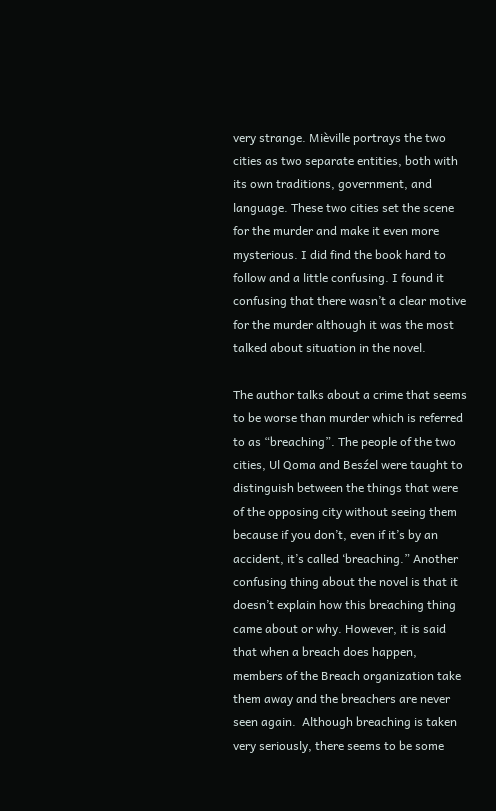very strange. Mièville portrays the two cities as two separate entities, both with its own traditions, government, and language. These two cities set the scene for the murder and make it even more mysterious. I did find the book hard to follow and a little confusing. I found it confusing that there wasn’t a clear motive for the murder although it was the most talked about situation in the novel.

The author talks about a crime that seems to be worse than murder which is referred to as “breaching”. The people of the two cities, Ul Qoma and Besźel were taught to distinguish between the things that were of the opposing city without seeing them because if you don’t, even if it’s by an accident, it’s called ‘breaching.” Another confusing thing about the novel is that it doesn’t explain how this breaching thing came about or why. However, it is said that when a breach does happen, members of the Breach organization take them away and the breachers are never seen again.  Although breaching is taken very seriously, there seems to be some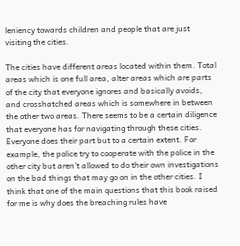leniency towards children and people that are just visiting the cities.

The cities have different areas located within them. Total areas which is one full area, alter areas which are parts of the city that everyone ignores and basically avoids, and crosshatched areas which is somewhere in between the other two areas. There seems to be a certain diligence that everyone has for navigating through these cities. Everyone does their part but to a certain extent. For example, the police try to cooperate with the police in the other city but aren’t allowed to do their own investigations on the bad things that may go on in the other cities. I think that one of the main questions that this book raised for me is why does the breaching rules have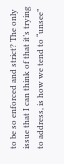to be so enforced and strict? The only issue that I can think of that it’s trying to address, is how we tend to “unsee”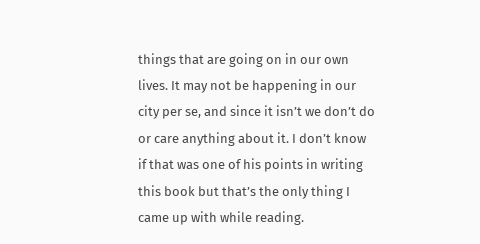things that are going on in our own lives. It may not be happening in our city per se, and since it isn’t we don’t do or care anything about it. I don’t know if that was one of his points in writing this book but that’s the only thing I came up with while reading.